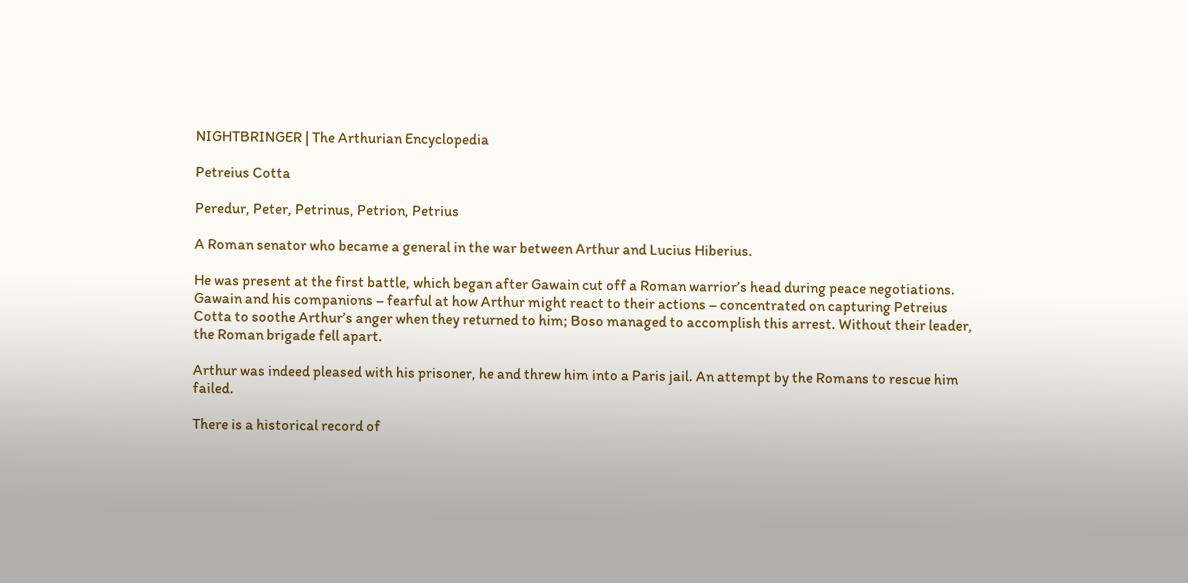NIGHTBRINGER | The Arthurian Encyclopedia

Petreius Cotta

Peredur, Peter, Petrinus, Petrion, Petrius

A Roman senator who became a general in the war between Arthur and Lucius Hiberius.

He was present at the first battle, which began after Gawain cut off a Roman warrior’s head during peace negotiations. Gawain and his companions – fearful at how Arthur might react to their actions – concentrated on capturing Petreius Cotta to soothe Arthur’s anger when they returned to him; Boso managed to accomplish this arrest. Without their leader, the Roman brigade fell apart.

Arthur was indeed pleased with his prisoner, he and threw him into a Paris jail. An attempt by the Romans to rescue him failed.

There is a historical record of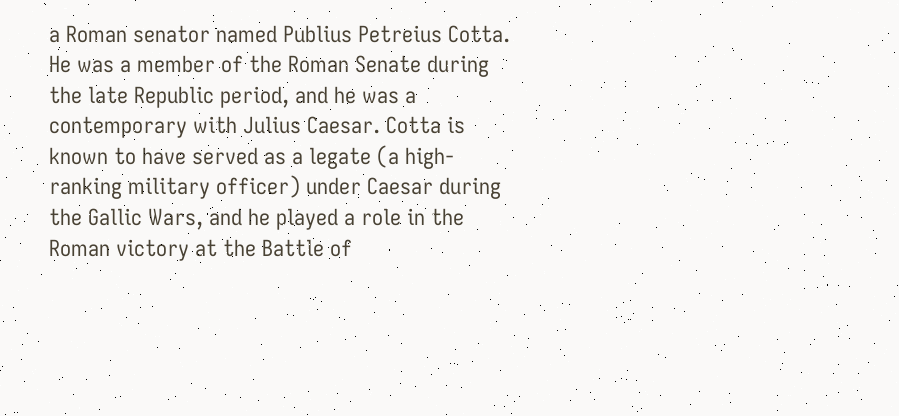a Roman senator named Publius Petreius Cotta. He was a member of the Roman Senate during the late Republic period, and he was a contemporary with Julius Caesar. Cotta is known to have served as a legate (a high-ranking military officer) under Caesar during the Gallic Wars, and he played a role in the Roman victory at the Battle of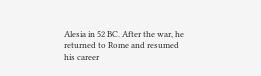Alesia in 52 BC. After the war, he returned to Rome and resumed his career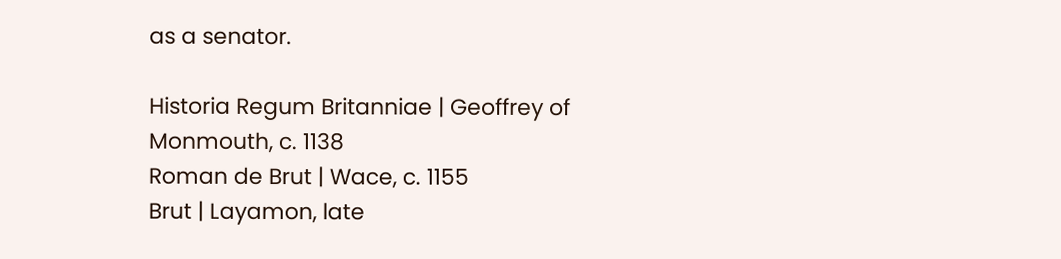as a senator.

Historia Regum Britanniae | Geoffrey of Monmouth, c. 1138
Roman de Brut | Wace, c. 1155
Brut | Layamon, late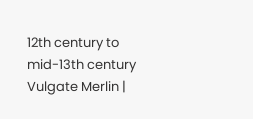12th century to mid-13th century
Vulgate Merlin |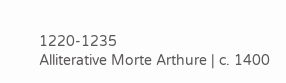1220-1235
Alliterative Morte Arthure | c. 1400